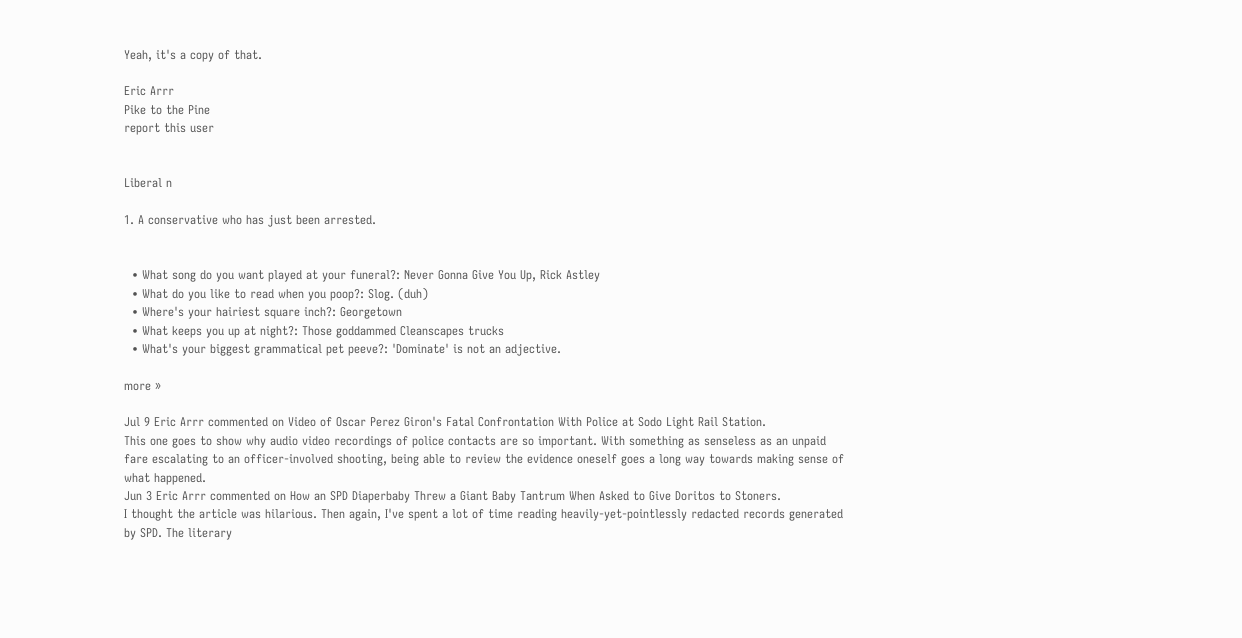Yeah, it's a copy of that.

Eric Arrr
Pike to the Pine
report this user


Liberal n

1. A conservative who has just been arrested.


  • What song do you want played at your funeral?: Never Gonna Give You Up, Rick Astley
  • What do you like to read when you poop?: Slog. (duh)
  • Where's your hairiest square inch?: Georgetown
  • What keeps you up at night?: Those goddammed Cleanscapes trucks
  • What's your biggest grammatical pet peeve?: 'Dominate' is not an adjective.

more »

Jul 9 Eric Arrr commented on Video of Oscar Perez Giron's Fatal Confrontation With Police at Sodo Light Rail Station.
This one goes to show why audio video recordings of police contacts are so important. With something as senseless as an unpaid fare escalating to an officer-involved shooting, being able to review the evidence oneself goes a long way towards making sense of what happened.
Jun 3 Eric Arrr commented on How an SPD Diaperbaby Threw a Giant Baby Tantrum When Asked to Give Doritos to Stoners.
I thought the article was hilarious. Then again, I've spent a lot of time reading heavily-yet-pointlessly redacted records generated by SPD. The literary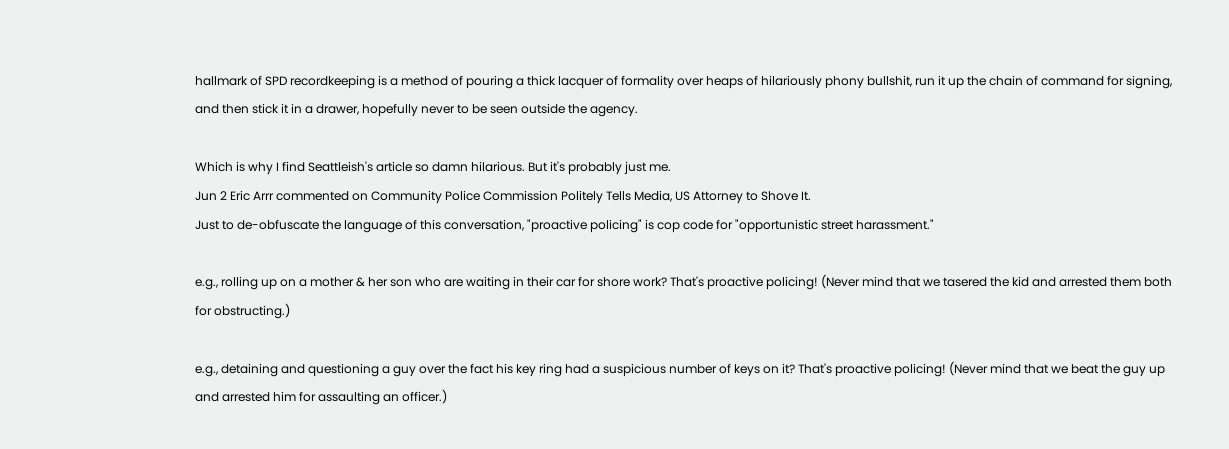hallmark of SPD recordkeeping is a method of pouring a thick lacquer of formality over heaps of hilariously phony bullshit, run it up the chain of command for signing, and then stick it in a drawer, hopefully never to be seen outside the agency.

Which is why I find Seattleish's article so damn hilarious. But it's probably just me.
Jun 2 Eric Arrr commented on Community Police Commission Politely Tells Media, US Attorney to Shove It.
Just to de-obfuscate the language of this conversation, "proactive policing" is cop code for "opportunistic street harassment."

e.g., rolling up on a mother & her son who are waiting in their car for shore work? That's proactive policing! (Never mind that we tasered the kid and arrested them both for obstructing.)

e.g., detaining and questioning a guy over the fact his key ring had a suspicious number of keys on it? That's proactive policing! (Never mind that we beat the guy up and arrested him for assaulting an officer.)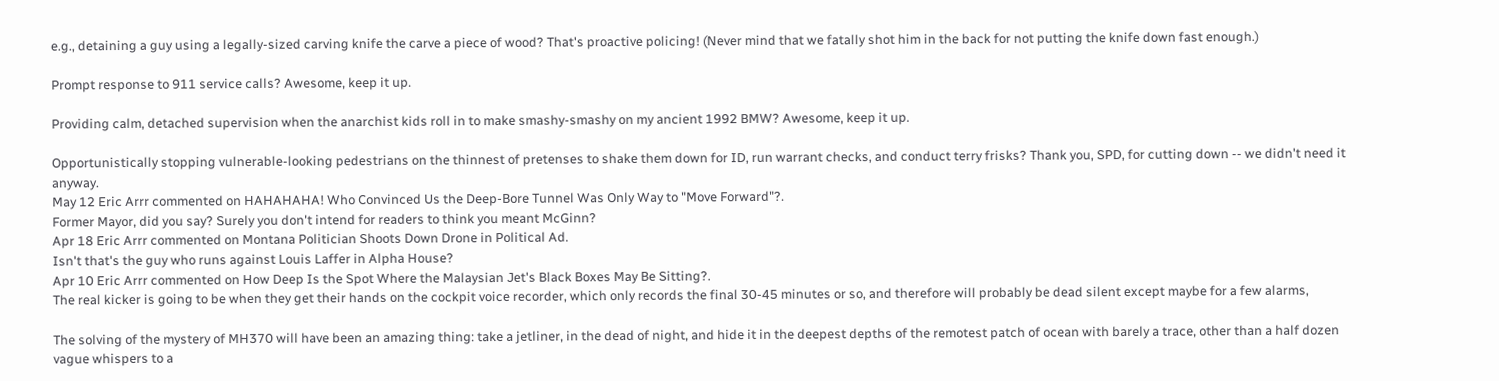e.g., detaining a guy using a legally-sized carving knife the carve a piece of wood? That's proactive policing! (Never mind that we fatally shot him in the back for not putting the knife down fast enough.)

Prompt response to 911 service calls? Awesome, keep it up.

Providing calm, detached supervision when the anarchist kids roll in to make smashy-smashy on my ancient 1992 BMW? Awesome, keep it up.

Opportunistically stopping vulnerable-looking pedestrians on the thinnest of pretenses to shake them down for ID, run warrant checks, and conduct terry frisks? Thank you, SPD, for cutting down -- we didn't need it anyway.
May 12 Eric Arrr commented on HAHAHAHA! Who Convinced Us the Deep-Bore Tunnel Was Only Way to "Move Forward"?.
Former Mayor, did you say? Surely you don't intend for readers to think you meant McGinn?
Apr 18 Eric Arrr commented on Montana Politician Shoots Down Drone in Political Ad.
Isn't that's the guy who runs against Louis Laffer in Alpha House?
Apr 10 Eric Arrr commented on How Deep Is the Spot Where the Malaysian Jet's Black Boxes May Be Sitting?.
The real kicker is going to be when they get their hands on the cockpit voice recorder, which only records the final 30-45 minutes or so, and therefore will probably be dead silent except maybe for a few alarms,

The solving of the mystery of MH370 will have been an amazing thing: take a jetliner, in the dead of night, and hide it in the deepest depths of the remotest patch of ocean with barely a trace, other than a half dozen vague whispers to a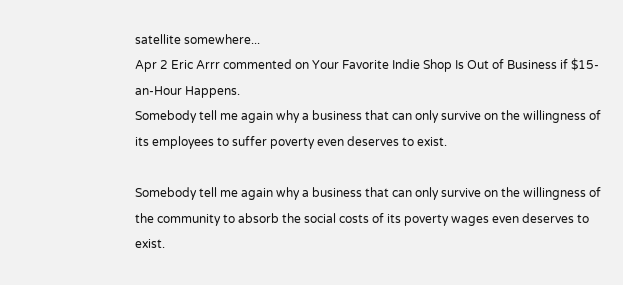satellite somewhere...
Apr 2 Eric Arrr commented on Your Favorite Indie Shop Is Out of Business if $15-an-Hour Happens.
Somebody tell me again why a business that can only survive on the willingness of its employees to suffer poverty even deserves to exist.

Somebody tell me again why a business that can only survive on the willingness of the community to absorb the social costs of its poverty wages even deserves to exist.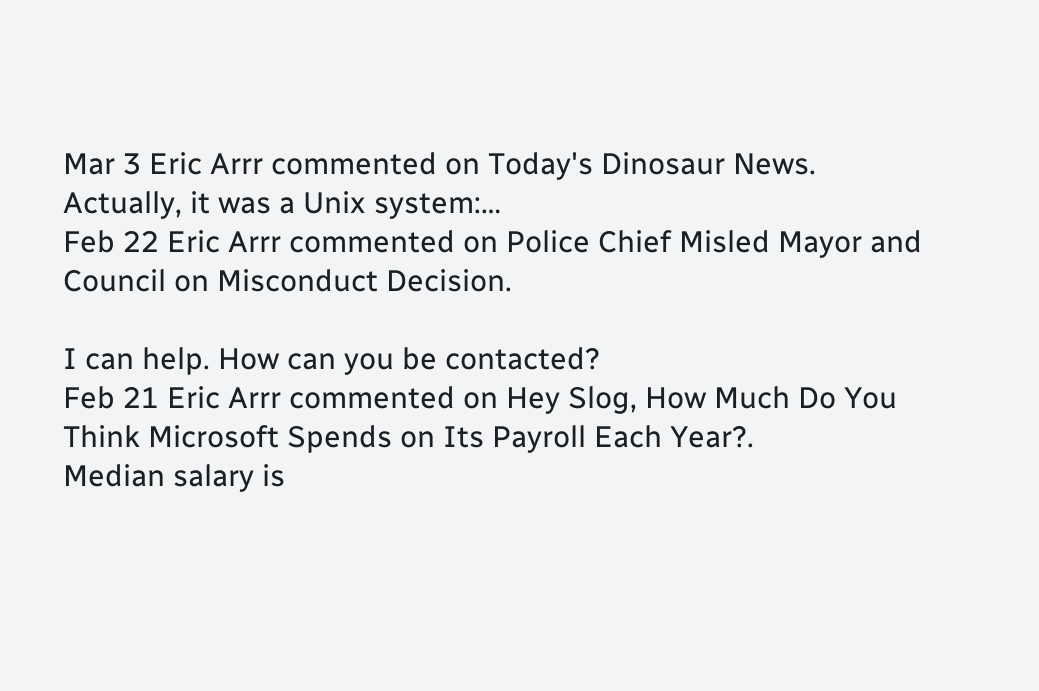Mar 3 Eric Arrr commented on Today's Dinosaur News.
Actually, it was a Unix system:…
Feb 22 Eric Arrr commented on Police Chief Misled Mayor and Council on Misconduct Decision.

I can help. How can you be contacted?
Feb 21 Eric Arrr commented on Hey Slog, How Much Do You Think Microsoft Spends on Its Payroll Each Year?.
Median salary is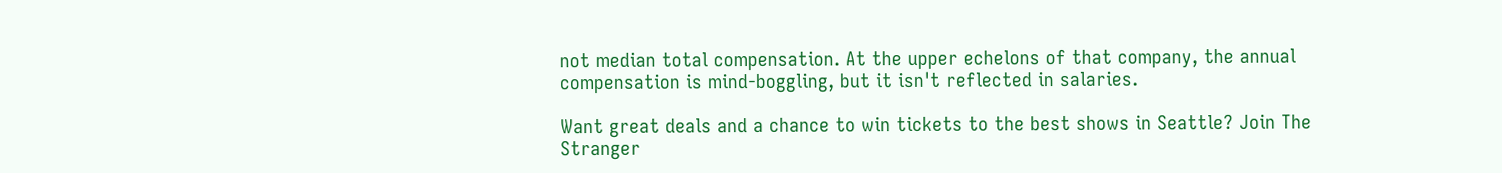not median total compensation. At the upper echelons of that company, the annual compensation is mind-boggling, but it isn't reflected in salaries.

Want great deals and a chance to win tickets to the best shows in Seattle? Join The Stranger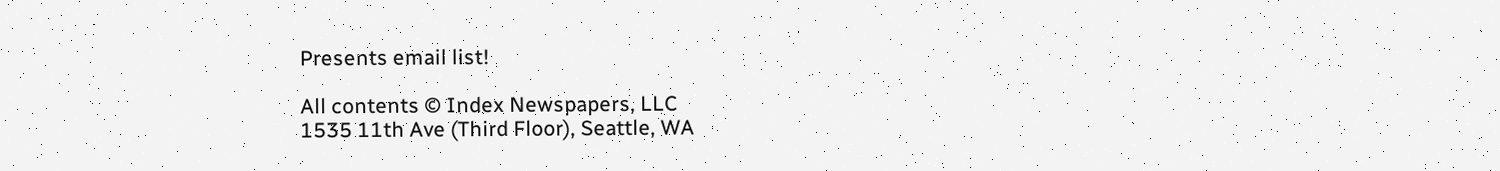Presents email list!

All contents © Index Newspapers, LLC
1535 11th Ave (Third Floor), Seattle, WA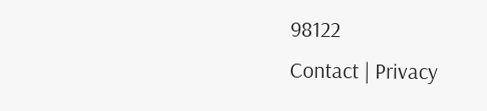98122
Contact | Privacy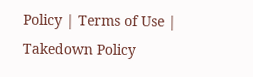Policy | Terms of Use | Takedown Policy